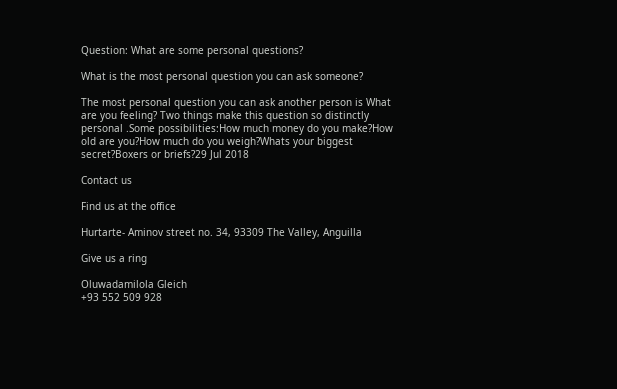Question: What are some personal questions?

What is the most personal question you can ask someone?

The most personal question you can ask another person is What are you feeling? Two things make this question so distinctly personal .Some possibilities:How much money do you make?How old are you?How much do you weigh?Whats your biggest secret?Boxers or briefs?29 Jul 2018

Contact us

Find us at the office

Hurtarte- Aminov street no. 34, 93309 The Valley, Anguilla

Give us a ring

Oluwadamilola Gleich
+93 552 509 928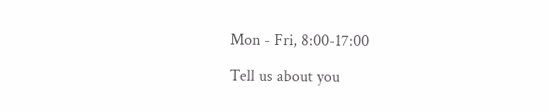Mon - Fri, 8:00-17:00

Tell us about you